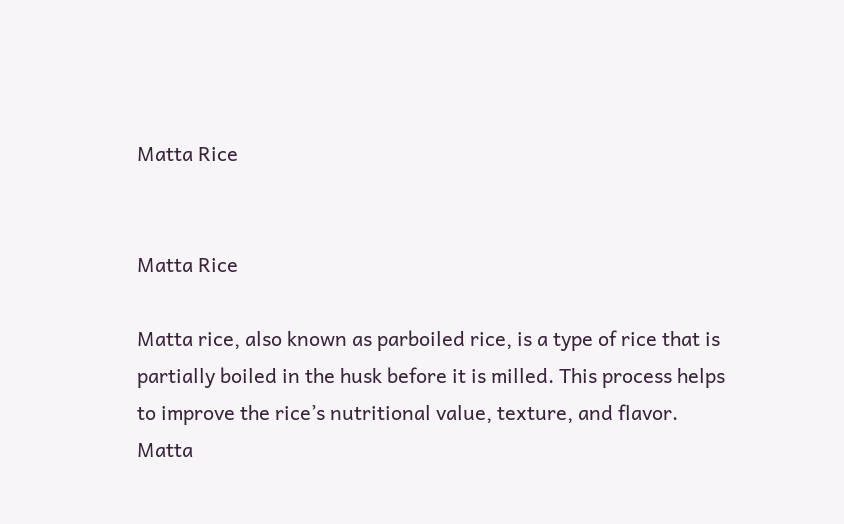Matta Rice


Matta Rice

Matta rice, also known as parboiled rice, is a type of rice that is partially boiled in the husk before it is milled. This process helps to improve the rice’s nutritional value, texture, and flavor. Matta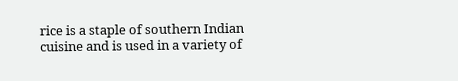rice is a staple of southern Indian cuisine and is used in a variety of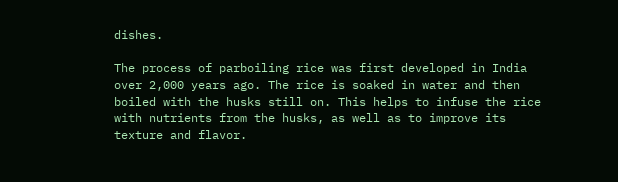dishes.

The process of parboiling rice was first developed in India over 2,000 years ago. The rice is soaked in water and then boiled with the husks still on. This helps to infuse the rice with nutrients from the husks, as well as to improve its texture and flavor.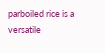parboiled rice is a versatile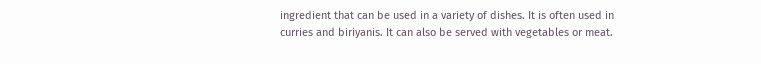ingredient that can be used in a variety of dishes. It is often used in curries and biriyanis. It can also be served with vegetables or meat.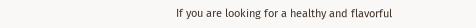If you are looking for a healthy and flavorful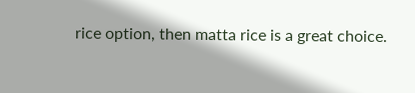rice option, then matta rice is a great choice.